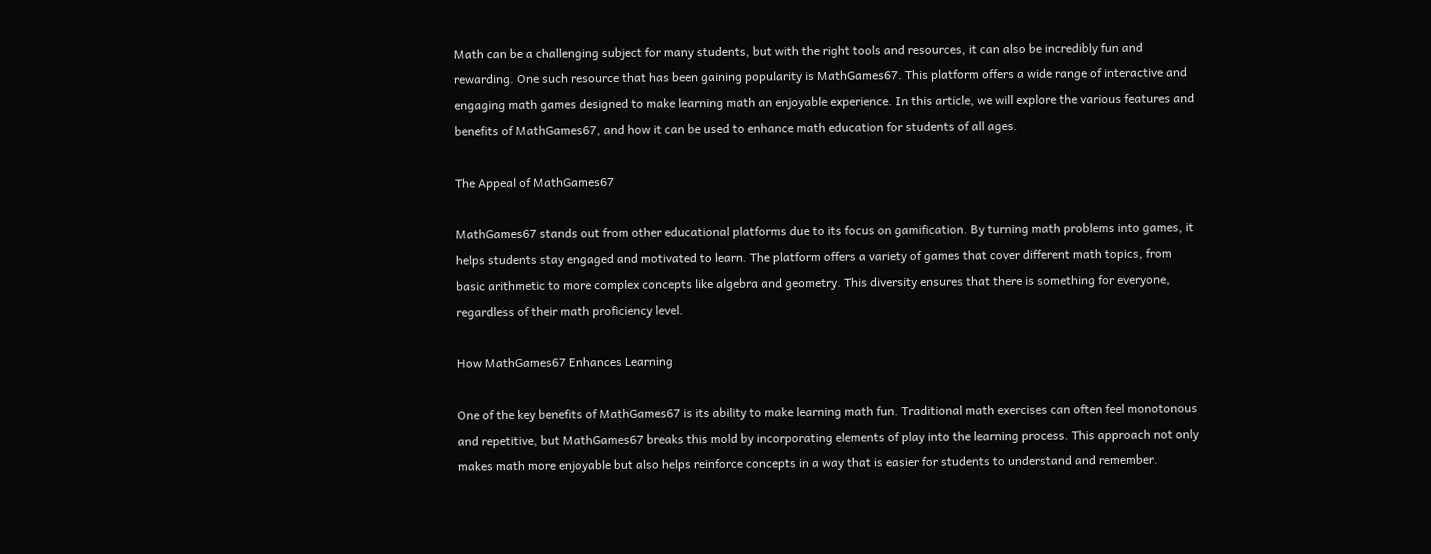Math can be a challenging subject for many students, but with the right tools and resources, it can also be incredibly fun and rewarding. One such resource that has been gaining popularity is MathGames67. This platform offers a wide range of interactive and engaging math games designed to make learning math an enjoyable experience. In this article, we will explore the various features and benefits of MathGames67, and how it can be used to enhance math education for students of all ages.

The Appeal of MathGames67

MathGames67 stands out from other educational platforms due to its focus on gamification. By turning math problems into games, it helps students stay engaged and motivated to learn. The platform offers a variety of games that cover different math topics, from basic arithmetic to more complex concepts like algebra and geometry. This diversity ensures that there is something for everyone, regardless of their math proficiency level.

How MathGames67 Enhances Learning

One of the key benefits of MathGames67 is its ability to make learning math fun. Traditional math exercises can often feel monotonous and repetitive, but MathGames67 breaks this mold by incorporating elements of play into the learning process. This approach not only makes math more enjoyable but also helps reinforce concepts in a way that is easier for students to understand and remember.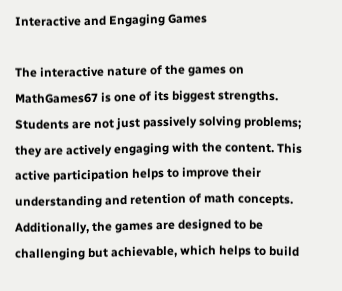Interactive and Engaging Games

The interactive nature of the games on MathGames67 is one of its biggest strengths. Students are not just passively solving problems; they are actively engaging with the content. This active participation helps to improve their understanding and retention of math concepts. Additionally, the games are designed to be challenging but achievable, which helps to build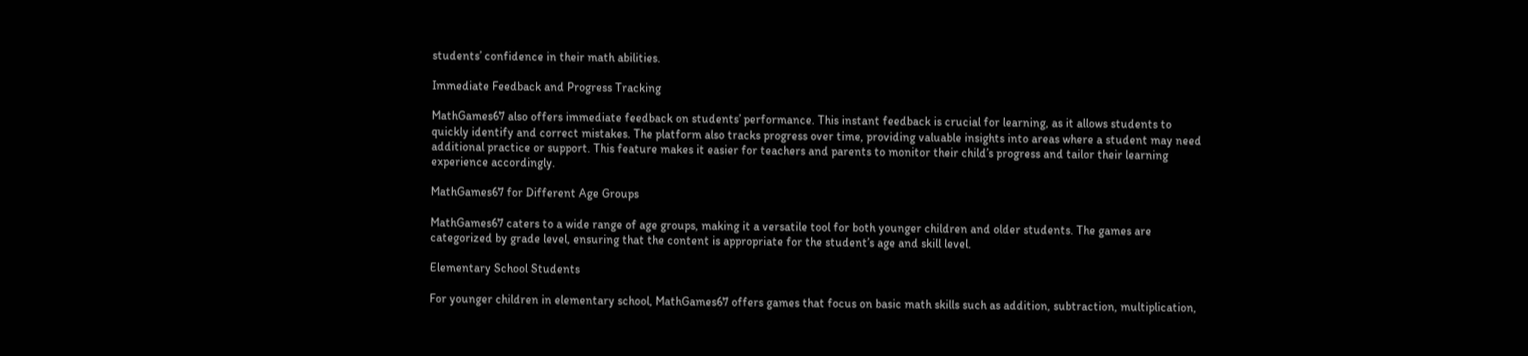students’ confidence in their math abilities.

Immediate Feedback and Progress Tracking

MathGames67 also offers immediate feedback on students’ performance. This instant feedback is crucial for learning, as it allows students to quickly identify and correct mistakes. The platform also tracks progress over time, providing valuable insights into areas where a student may need additional practice or support. This feature makes it easier for teachers and parents to monitor their child’s progress and tailor their learning experience accordingly.

MathGames67 for Different Age Groups

MathGames67 caters to a wide range of age groups, making it a versatile tool for both younger children and older students. The games are categorized by grade level, ensuring that the content is appropriate for the student’s age and skill level.

Elementary School Students

For younger children in elementary school, MathGames67 offers games that focus on basic math skills such as addition, subtraction, multiplication,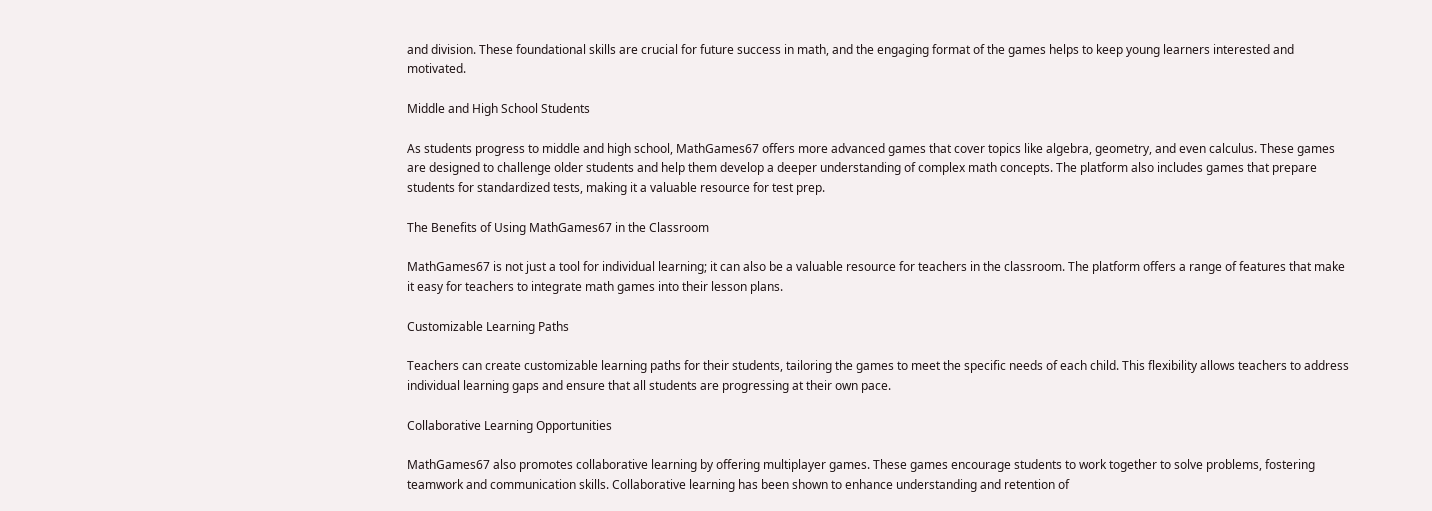and division. These foundational skills are crucial for future success in math, and the engaging format of the games helps to keep young learners interested and motivated.

Middle and High School Students

As students progress to middle and high school, MathGames67 offers more advanced games that cover topics like algebra, geometry, and even calculus. These games are designed to challenge older students and help them develop a deeper understanding of complex math concepts. The platform also includes games that prepare students for standardized tests, making it a valuable resource for test prep.

The Benefits of Using MathGames67 in the Classroom

MathGames67 is not just a tool for individual learning; it can also be a valuable resource for teachers in the classroom. The platform offers a range of features that make it easy for teachers to integrate math games into their lesson plans.

Customizable Learning Paths

Teachers can create customizable learning paths for their students, tailoring the games to meet the specific needs of each child. This flexibility allows teachers to address individual learning gaps and ensure that all students are progressing at their own pace.

Collaborative Learning Opportunities

MathGames67 also promotes collaborative learning by offering multiplayer games. These games encourage students to work together to solve problems, fostering teamwork and communication skills. Collaborative learning has been shown to enhance understanding and retention of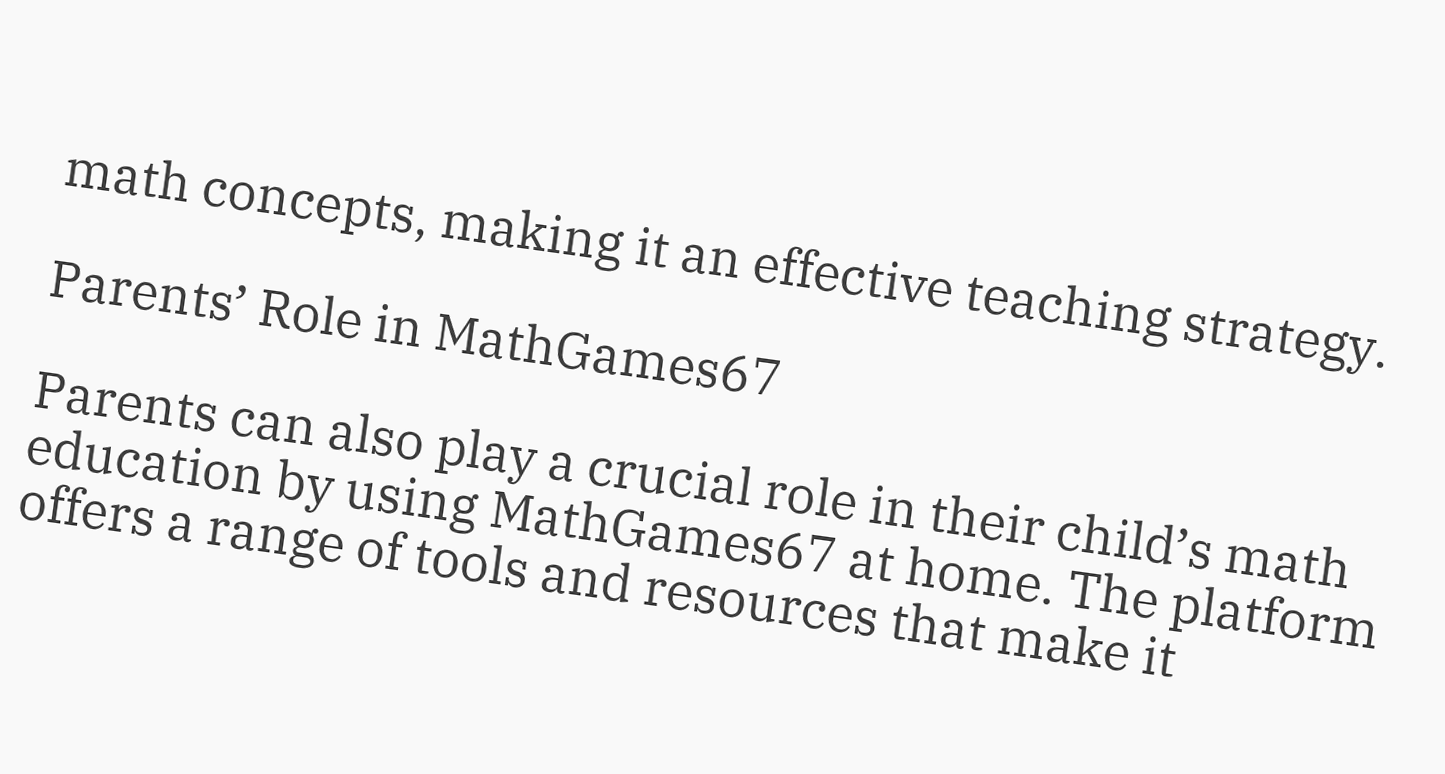math concepts, making it an effective teaching strategy.

Parents’ Role in MathGames67

Parents can also play a crucial role in their child’s math education by using MathGames67 at home. The platform offers a range of tools and resources that make it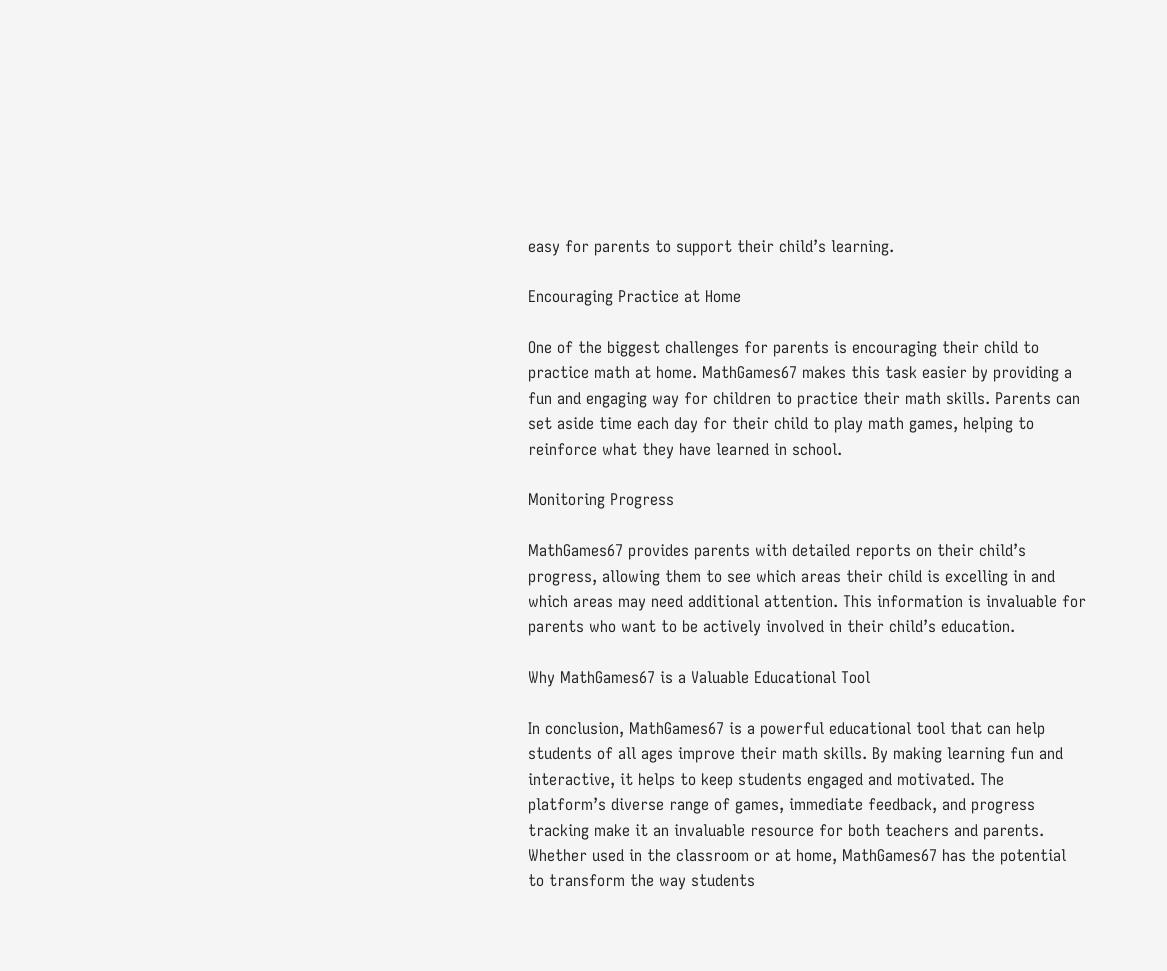easy for parents to support their child’s learning.

Encouraging Practice at Home

One of the biggest challenges for parents is encouraging their child to practice math at home. MathGames67 makes this task easier by providing a fun and engaging way for children to practice their math skills. Parents can set aside time each day for their child to play math games, helping to reinforce what they have learned in school.

Monitoring Progress

MathGames67 provides parents with detailed reports on their child’s progress, allowing them to see which areas their child is excelling in and which areas may need additional attention. This information is invaluable for parents who want to be actively involved in their child’s education.

Why MathGames67 is a Valuable Educational Tool

In conclusion, MathGames67 is a powerful educational tool that can help students of all ages improve their math skills. By making learning fun and interactive, it helps to keep students engaged and motivated. The platform’s diverse range of games, immediate feedback, and progress tracking make it an invaluable resource for both teachers and parents. Whether used in the classroom or at home, MathGames67 has the potential to transform the way students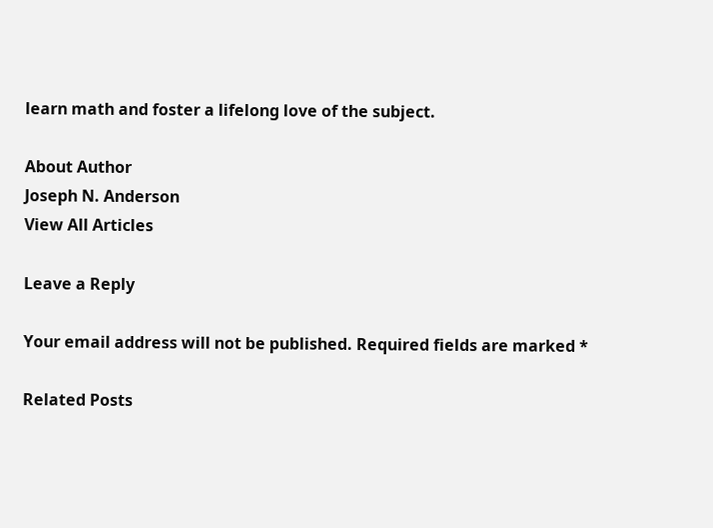learn math and foster a lifelong love of the subject.

About Author
Joseph N. Anderson
View All Articles

Leave a Reply

Your email address will not be published. Required fields are marked *

Related Posts